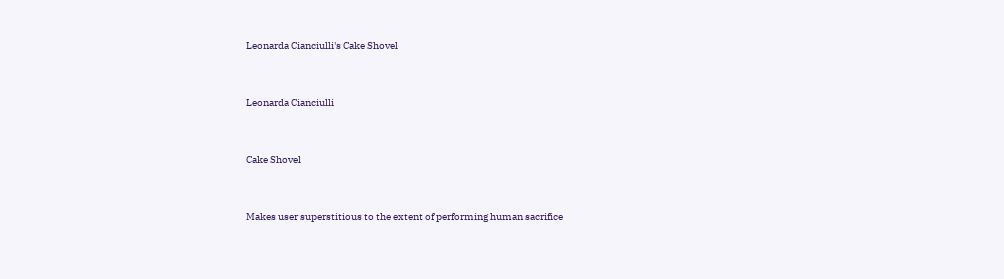Leonarda Cianciulli's Cake Shovel


Leonarda Cianciulli


Cake Shovel


Makes user superstitious to the extent of performing human sacrifice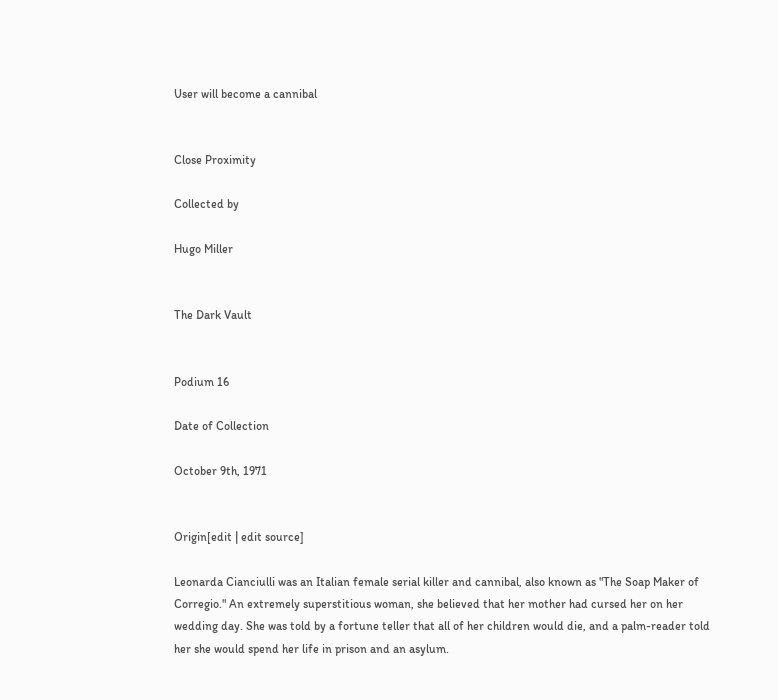User will become a cannibal


Close Proximity

Collected by

Hugo Miller


The Dark Vault


Podium 16

Date of Collection

October 9th, 1971


Origin[edit | edit source]

Leonarda Cianciulli was an Italian female serial killer and cannibal, also known as "The Soap Maker of Corregio." An extremely superstitious woman, she believed that her mother had cursed her on her wedding day. She was told by a fortune teller that all of her children would die, and a palm-reader told her she would spend her life in prison and an asylum.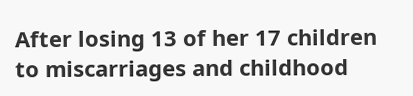After losing 13 of her 17 children to miscarriages and childhood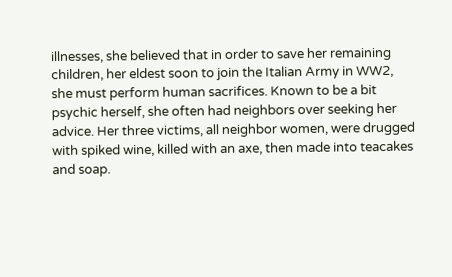illnesses, she believed that in order to save her remaining children, her eldest soon to join the Italian Army in WW2, she must perform human sacrifices. Known to be a bit psychic herself, she often had neighbors over seeking her advice. Her three victims, all neighbor women, were drugged with spiked wine, killed with an axe, then made into teacakes and soap.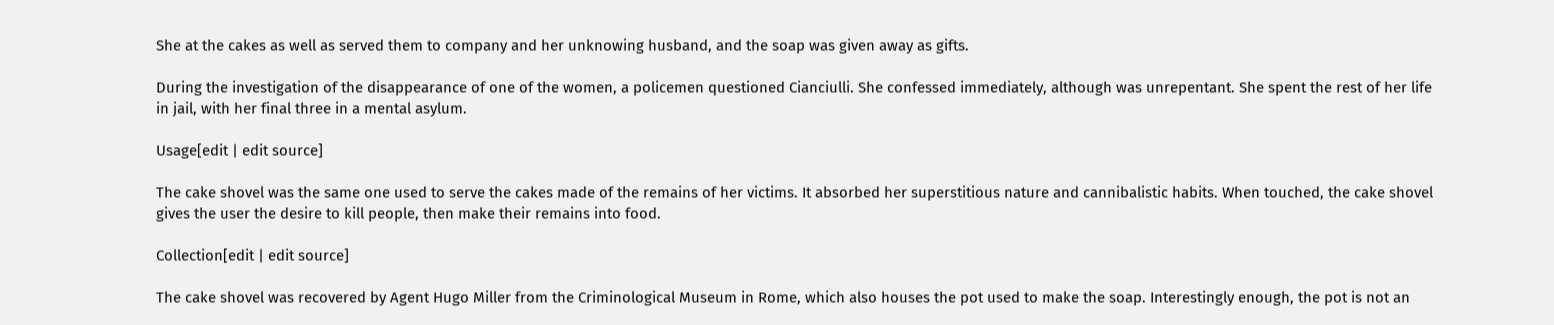She at the cakes as well as served them to company and her unknowing husband, and the soap was given away as gifts.

During the investigation of the disappearance of one of the women, a policemen questioned Cianciulli. She confessed immediately, although was unrepentant. She spent the rest of her life in jail, with her final three in a mental asylum.

Usage[edit | edit source]

The cake shovel was the same one used to serve the cakes made of the remains of her victims. It absorbed her superstitious nature and cannibalistic habits. When touched, the cake shovel gives the user the desire to kill people, then make their remains into food.

Collection[edit | edit source]

The cake shovel was recovered by Agent Hugo Miller from the Criminological Museum in Rome, which also houses the pot used to make the soap. Interestingly enough, the pot is not an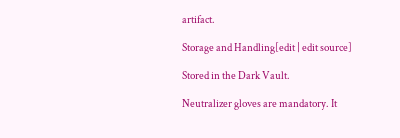artifact.

Storage and Handling[edit | edit source]

Stored in the Dark Vault.

Neutralizer gloves are mandatory. It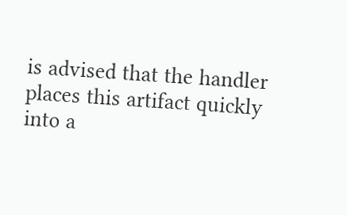is advised that the handler places this artifact quickly into a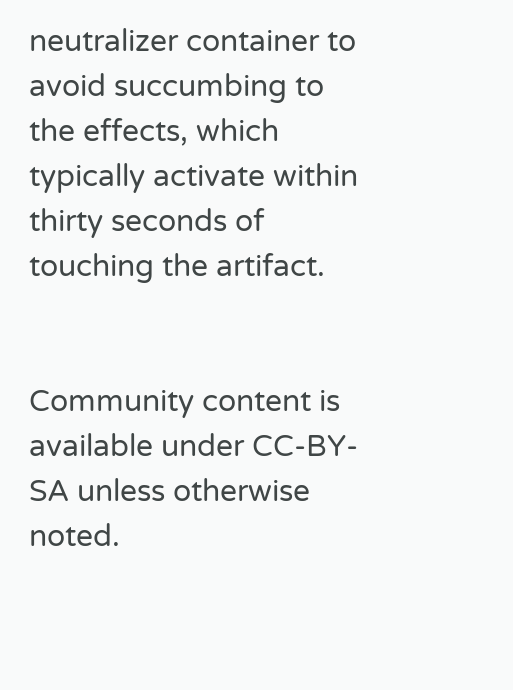neutralizer container to avoid succumbing to the effects, which typically activate within thirty seconds of touching the artifact.


Community content is available under CC-BY-SA unless otherwise noted.